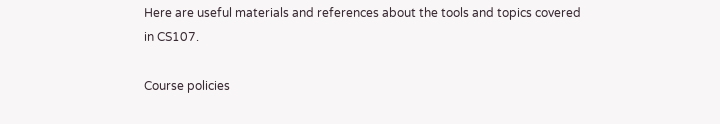Here are useful materials and references about the tools and topics covered in CS107.

Course policies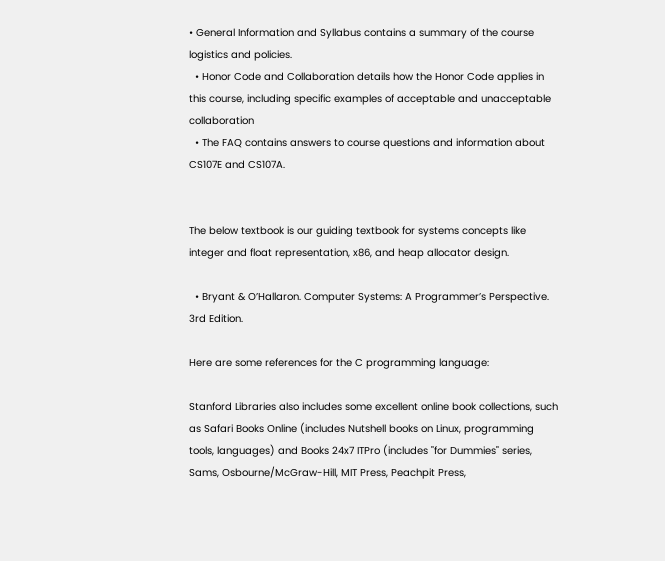• General Information and Syllabus contains a summary of the course logistics and policies.
  • Honor Code and Collaboration details how the Honor Code applies in this course, including specific examples of acceptable and unacceptable collaboration
  • The FAQ contains answers to course questions and information about CS107E and CS107A.


The below textbook is our guiding textbook for systems concepts like integer and float representation, x86, and heap allocator design.

  • Bryant & O’Hallaron. Computer Systems: A Programmer’s Perspective. 3rd Edition.

Here are some references for the C programming language:

Stanford Libraries also includes some excellent online book collections, such as Safari Books Online (includes Nutshell books on Linux, programming tools, languages) and Books 24x7 ITPro (includes "for Dummies" series, Sams, Osbourne/McGraw-Hill, MIT Press, Peachpit Press,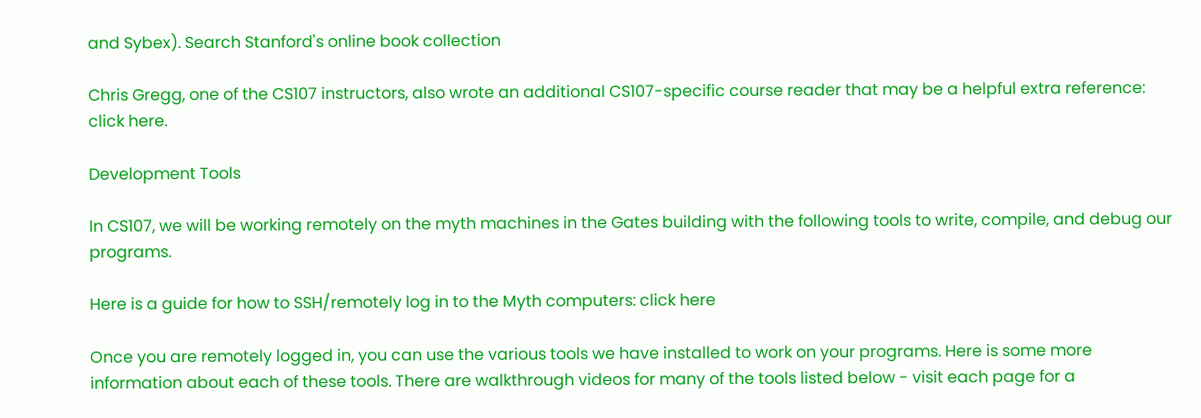and Sybex). Search Stanford's online book collection

Chris Gregg, one of the CS107 instructors, also wrote an additional CS107-specific course reader that may be a helpful extra reference: click here.

Development Tools

In CS107, we will be working remotely on the myth machines in the Gates building with the following tools to write, compile, and debug our programs.

Here is a guide for how to SSH/remotely log in to the Myth computers: click here

Once you are remotely logged in, you can use the various tools we have installed to work on your programs. Here is some more information about each of these tools. There are walkthrough videos for many of the tools listed below - visit each page for a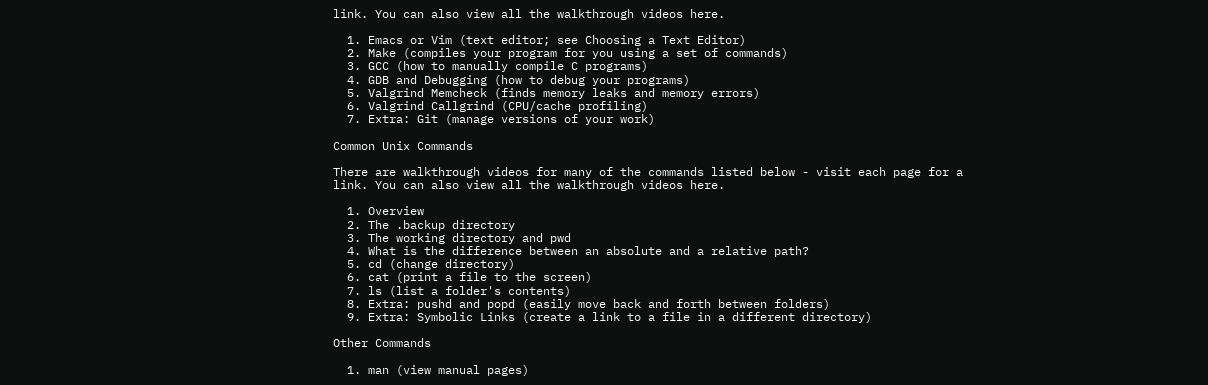link. You can also view all the walkthrough videos here.

  1. Emacs or Vim (text editor; see Choosing a Text Editor)
  2. Make (compiles your program for you using a set of commands)
  3. GCC (how to manually compile C programs)
  4. GDB and Debugging (how to debug your programs)
  5. Valgrind Memcheck (finds memory leaks and memory errors)
  6. Valgrind Callgrind (CPU/cache profiling)
  7. Extra: Git (manage versions of your work)

Common Unix Commands

There are walkthrough videos for many of the commands listed below - visit each page for a link. You can also view all the walkthrough videos here.

  1. Overview
  2. The .backup directory
  3. The working directory and pwd
  4. What is the difference between an absolute and a relative path?
  5. cd (change directory)
  6. cat (print a file to the screen)
  7. ls (list a folder's contents)
  8. Extra: pushd and popd (easily move back and forth between folders)
  9. Extra: Symbolic Links (create a link to a file in a different directory)

Other Commands

  1. man (view manual pages)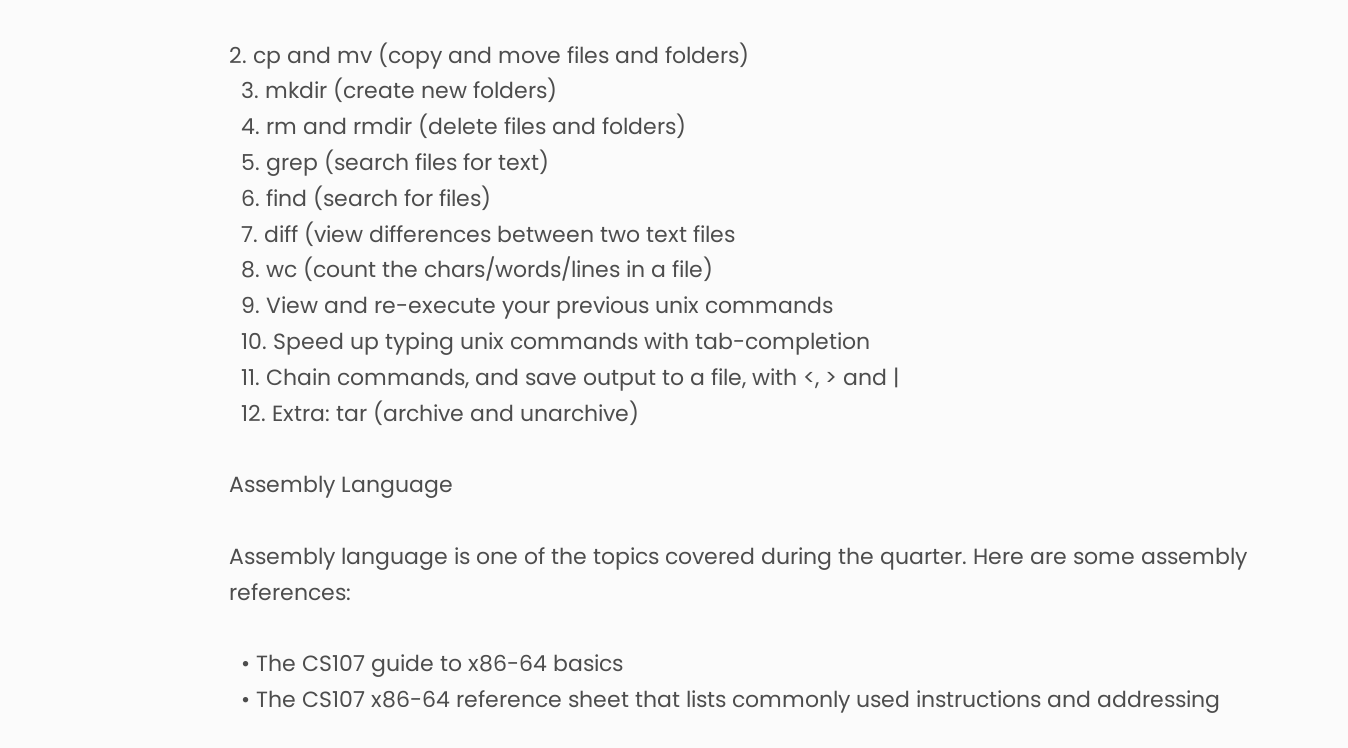2. cp and mv (copy and move files and folders)
  3. mkdir (create new folders)
  4. rm and rmdir (delete files and folders)
  5. grep (search files for text)
  6. find (search for files)
  7. diff (view differences between two text files
  8. wc (count the chars/words/lines in a file)
  9. View and re-execute your previous unix commands
  10. Speed up typing unix commands with tab-completion
  11. Chain commands, and save output to a file, with <, > and |
  12. Extra: tar (archive and unarchive)

Assembly Language

Assembly language is one of the topics covered during the quarter. Here are some assembly references:

  • The CS107 guide to x86-64 basics
  • The CS107 x86-64 reference sheet that lists commonly used instructions and addressing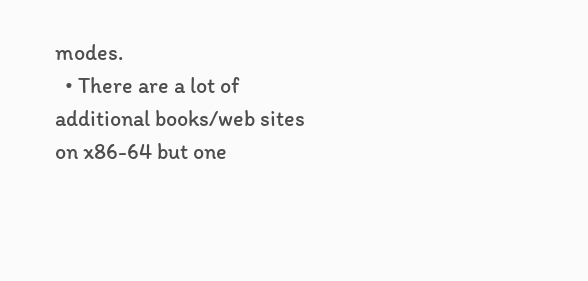modes.
  • There are a lot of additional books/web sites on x86-64 but one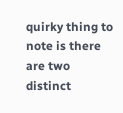quirky thing to note is there are two distinct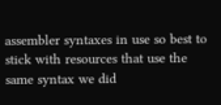assembler syntaxes in use so best to stick with resources that use the same syntax we did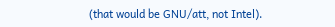(that would be GNU/att, not Intel).